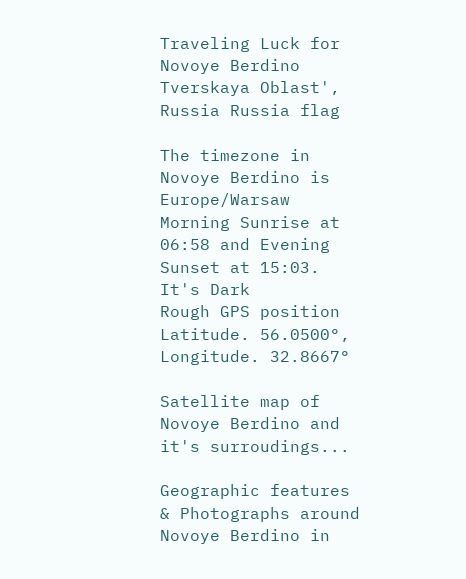Traveling Luck for Novoye Berdino Tverskaya Oblast', Russia Russia flag

The timezone in Novoye Berdino is Europe/Warsaw
Morning Sunrise at 06:58 and Evening Sunset at 15:03. It's Dark
Rough GPS position Latitude. 56.0500°, Longitude. 32.8667°

Satellite map of Novoye Berdino and it's surroudings...

Geographic features & Photographs around Novoye Berdino in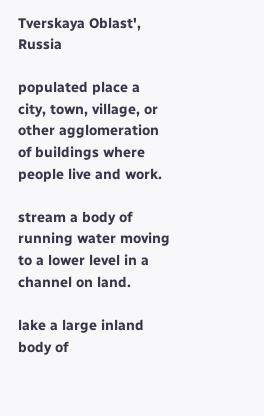Tverskaya Oblast', Russia

populated place a city, town, village, or other agglomeration of buildings where people live and work.

stream a body of running water moving to a lower level in a channel on land.

lake a large inland body of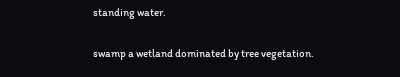standing water.

swamp a wetland dominated by tree vegetation.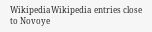WikipediaWikipedia entries close to Novoye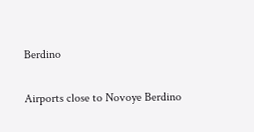Berdino

Airports close to Novoye Berdino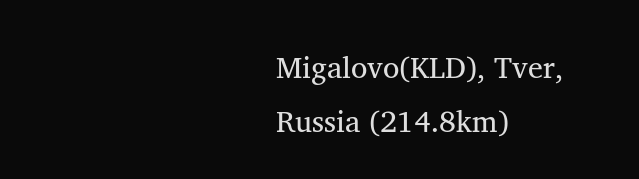Migalovo(KLD), Tver, Russia (214.8km)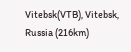Vitebsk(VTB), Vitebsk, Russia (216km)